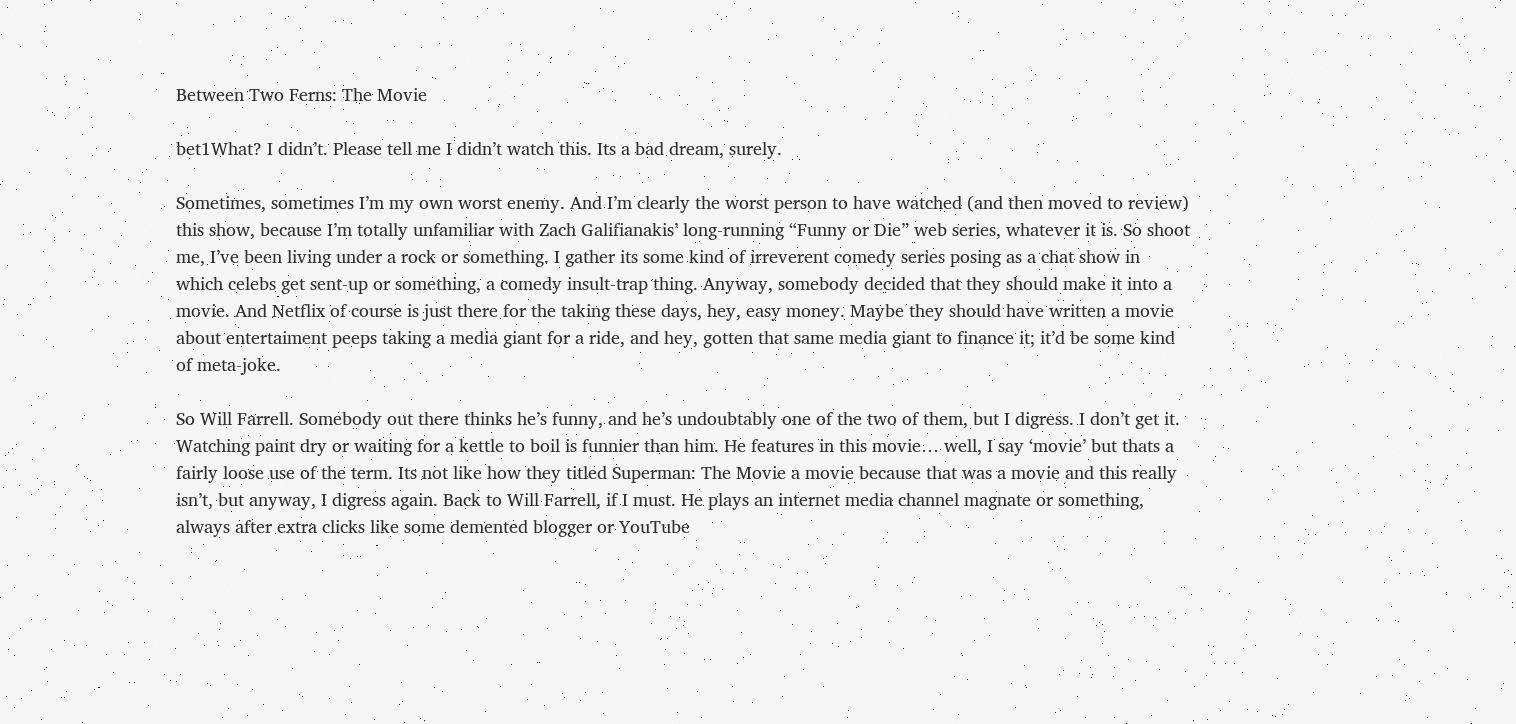Between Two Ferns: The Movie

bet1What? I didn’t. Please tell me I didn’t watch this. Its a bad dream, surely.

Sometimes, sometimes I’m my own worst enemy. And I’m clearly the worst person to have watched (and then moved to review) this show, because I’m totally unfamiliar with Zach Galifianakis’ long-running “Funny or Die” web series, whatever it is. So shoot me, I’ve been living under a rock or something. I gather its some kind of irreverent comedy series posing as a chat show in which celebs get sent-up or something, a comedy insult-trap thing. Anyway, somebody decided that they should make it into a movie. And Netflix of course is just there for the taking these days, hey, easy money. Maybe they should have written a movie about entertaiment peeps taking a media giant for a ride, and hey, gotten that same media giant to finance it; it’d be some kind of meta-joke.

So Will Farrell. Somebody out there thinks he’s funny, and he’s undoubtably one of the two of them, but I digress. I don’t get it. Watching paint dry or waiting for a kettle to boil is funnier than him. He features in this movie… well, I say ‘movie’ but thats a fairly loose use of the term. Its not like how they titled Superman: The Movie a movie because that was a movie and this really isn’t, but anyway, I digress again. Back to Will Farrell, if I must. He plays an internet media channel magnate or something, always after extra clicks like some demented blogger or YouTube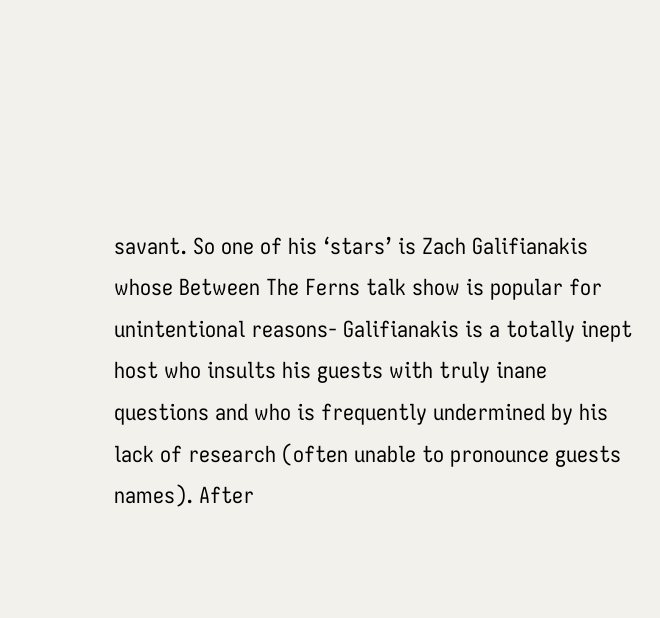savant. So one of his ‘stars’ is Zach Galifianakis whose Between The Ferns talk show is popular for unintentional reasons- Galifianakis is a totally inept host who insults his guests with truly inane questions and who is frequently undermined by his lack of research (often unable to pronounce guests names). After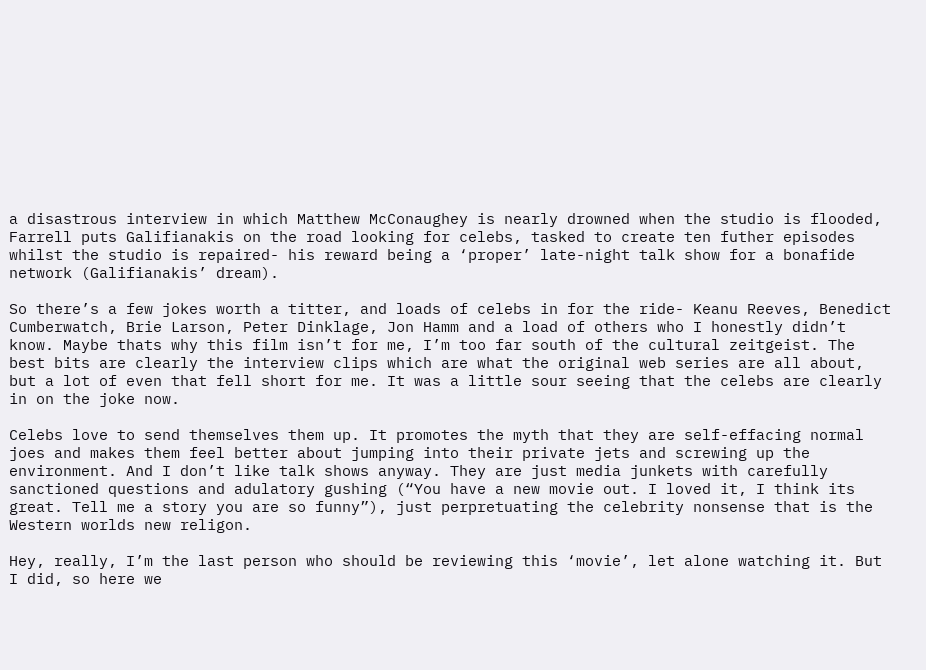a disastrous interview in which Matthew McConaughey is nearly drowned when the studio is flooded, Farrell puts Galifianakis on the road looking for celebs, tasked to create ten futher episodes whilst the studio is repaired- his reward being a ‘proper’ late-night talk show for a bonafide network (Galifianakis’ dream).

So there’s a few jokes worth a titter, and loads of celebs in for the ride- Keanu Reeves, Benedict Cumberwatch, Brie Larson, Peter Dinklage, Jon Hamm and a load of others who I honestly didn’t know. Maybe thats why this film isn’t for me, I’m too far south of the cultural zeitgeist. The best bits are clearly the interview clips which are what the original web series are all about, but a lot of even that fell short for me. It was a little sour seeing that the celebs are clearly in on the joke now.

Celebs love to send themselves them up. It promotes the myth that they are self-effacing normal joes and makes them feel better about jumping into their private jets and screwing up the environment. And I don’t like talk shows anyway. They are just media junkets with carefully sanctioned questions and adulatory gushing (“You have a new movie out. I loved it, I think its great. Tell me a story you are so funny”), just perpretuating the celebrity nonsense that is the Western worlds new religon.

Hey, really, I’m the last person who should be reviewing this ‘movie’, let alone watching it. But I did, so here we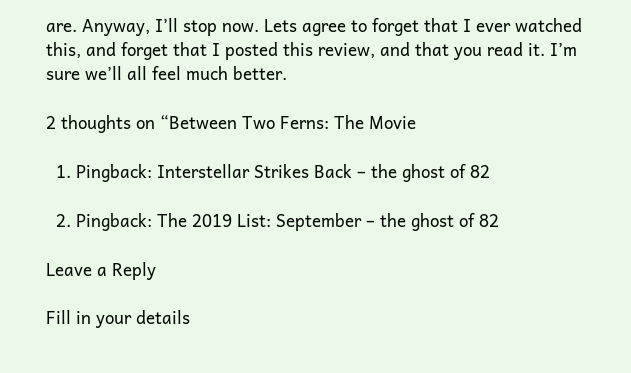are. Anyway, I’ll stop now. Lets agree to forget that I ever watched this, and forget that I posted this review, and that you read it. I’m sure we’ll all feel much better.

2 thoughts on “Between Two Ferns: The Movie

  1. Pingback: Interstellar Strikes Back – the ghost of 82

  2. Pingback: The 2019 List: September – the ghost of 82

Leave a Reply

Fill in your details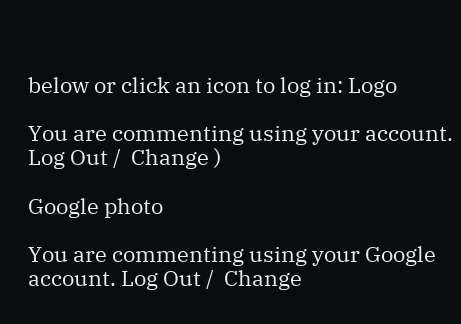below or click an icon to log in: Logo

You are commenting using your account. Log Out /  Change )

Google photo

You are commenting using your Google account. Log Out /  Change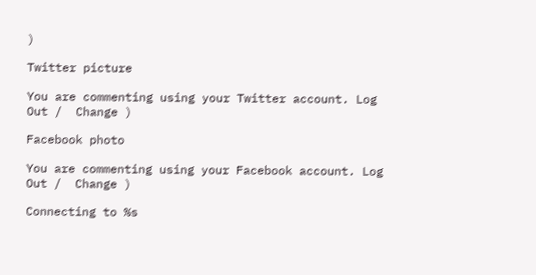)

Twitter picture

You are commenting using your Twitter account. Log Out /  Change )

Facebook photo

You are commenting using your Facebook account. Log Out /  Change )

Connecting to %s